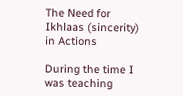The Need for Ikhlaas (sincerity) in Actions

During the time I was teaching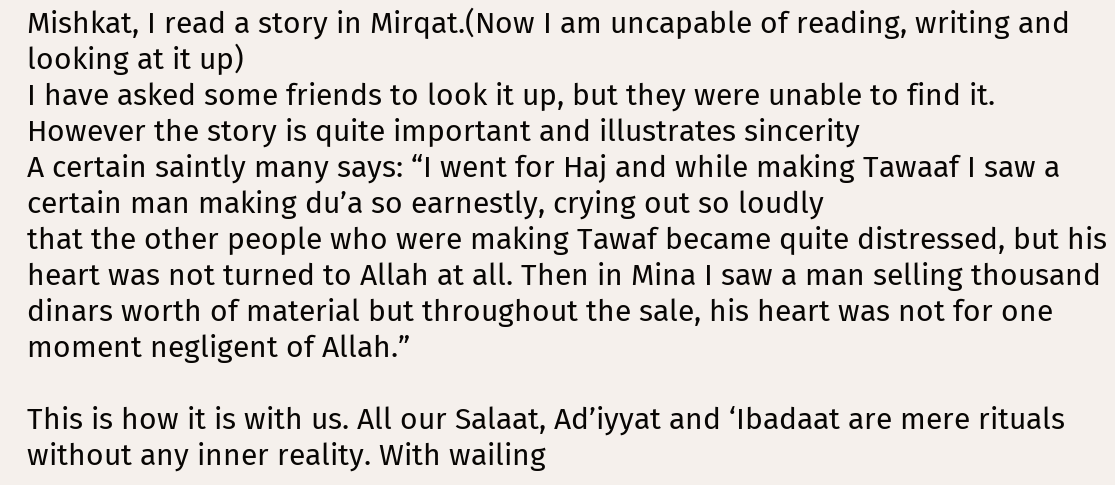Mishkat, I read a story in Mirqat.(Now I am uncapable of reading, writing and looking at it up)
I have asked some friends to look it up, but they were unable to find it. However the story is quite important and illustrates sincerity
A certain saintly many says: “I went for Haj and while making Tawaaf I saw a certain man making du’a so earnestly, crying out so loudly
that the other people who were making Tawaf became quite distressed, but his heart was not turned to Allah at all. Then in Mina I saw a man selling thousand dinars worth of material but throughout the sale, his heart was not for one moment negligent of Allah.”

This is how it is with us. All our Salaat, Ad’iyyat and ‘Ibadaat are mere rituals without any inner reality. With wailing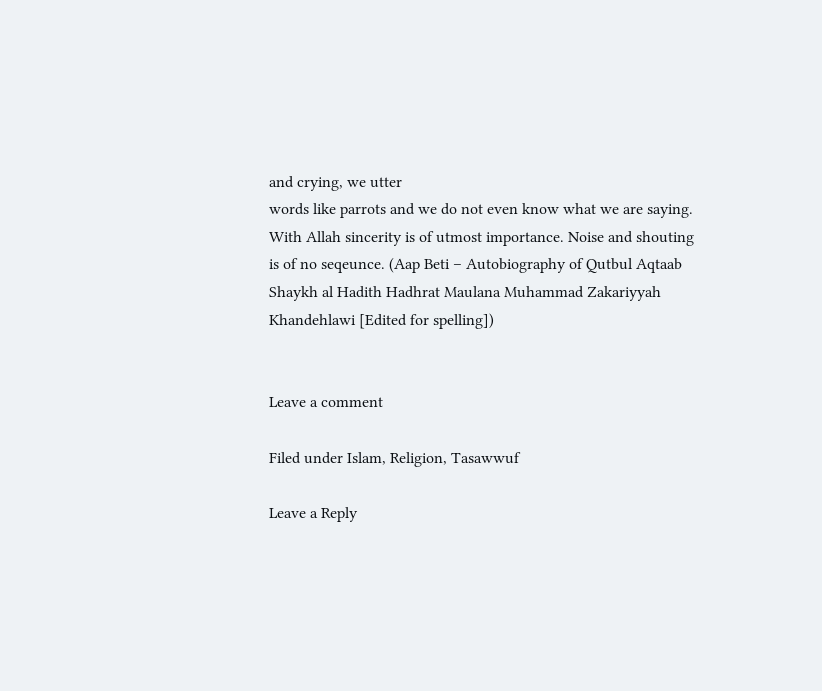and crying, we utter
words like parrots and we do not even know what we are saying. With Allah sincerity is of utmost importance. Noise and shouting is of no seqeunce. (Aap Beti – Autobiography of Qutbul Aqtaab Shaykh al Hadith Hadhrat Maulana Muhammad Zakariyyah Khandehlawi [Edited for spelling])


Leave a comment

Filed under Islam, Religion, Tasawwuf

Leave a Reply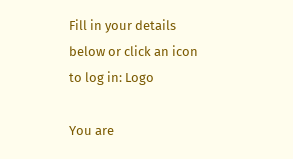Fill in your details below or click an icon to log in: Logo

You are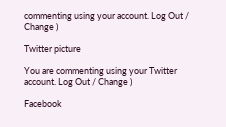commenting using your account. Log Out / Change )

Twitter picture

You are commenting using your Twitter account. Log Out / Change )

Facebook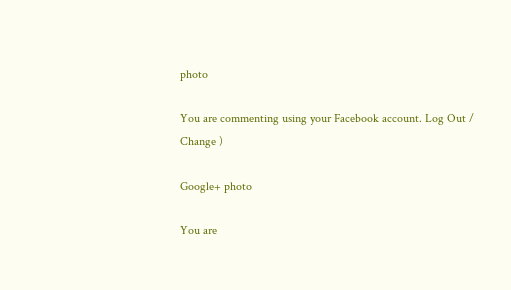photo

You are commenting using your Facebook account. Log Out / Change )

Google+ photo

You are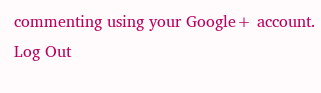commenting using your Google+ account. Log Out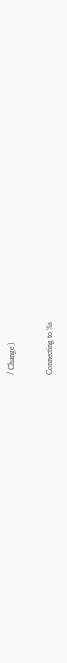/ Change )

Connecting to %s